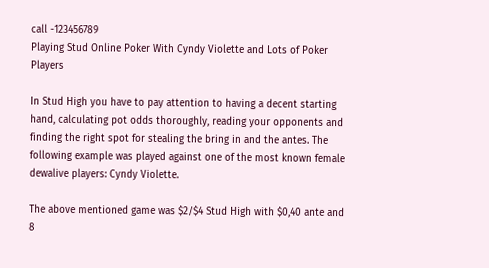call -123456789
Playing Stud Online Poker With Cyndy Violette and Lots of Poker Players

In Stud High you have to pay attention to having a decent starting hand, calculating pot odds thoroughly, reading your opponents and finding the right spot for stealing the bring in and the antes. The following example was played against one of the most known female dewalive players: Cyndy Violette.

The above mentioned game was $2/$4 Stud High with $0,40 ante and 8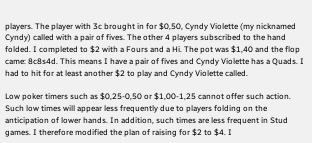players. The player with 3c brought in for $0,50, Cyndy Violette (my nicknamed Cyndy) called with a pair of fives. The other 4 players subscribed to the hand folded. I completed to $2 with a Fours and a Hi. The pot was $1,40 and the flop came: 8c8s4d. This means I have a pair of fives and Cyndy Violette has a Quads. I had to hit for at least another $2 to play and Cyndy Violette called.

Low poker timers such as $0,25-0,50 or $1,00-1,25 cannot offer such action. Such low times will appear less frequently due to players folding on the anticipation of lower hands. In addition, such times are less frequent in Stud games. I therefore modified the plan of raising for $2 to $4. I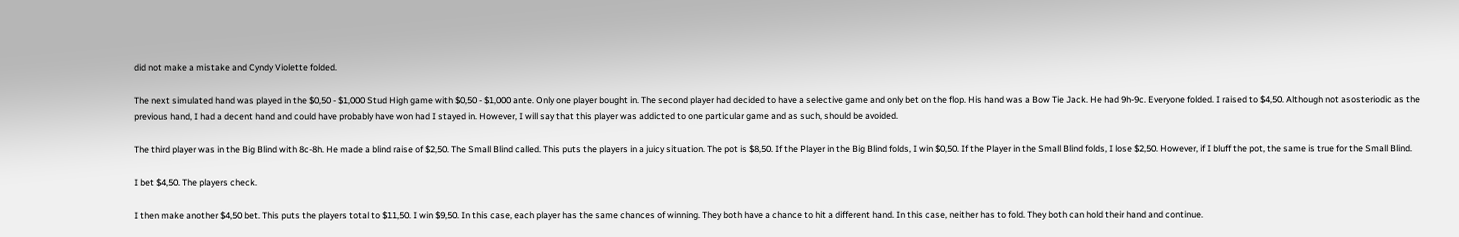did not make a mistake and Cyndy Violette folded.

The next simulated hand was played in the $0,50 - $1,000 Stud High game with $0,50 - $1,000 ante. Only one player bought in. The second player had decided to have a selective game and only bet on the flop. His hand was a Bow Tie Jack. He had 9h-9c. Everyone folded. I raised to $4,50. Although not asosteriodic as the previous hand, I had a decent hand and could have probably have won had I stayed in. However, I will say that this player was addicted to one particular game and as such, should be avoided.

The third player was in the Big Blind with 8c-8h. He made a blind raise of $2,50. The Small Blind called. This puts the players in a juicy situation. The pot is $8,50. If the Player in the Big Blind folds, I win $0,50. If the Player in the Small Blind folds, I lose $2,50. However, if I bluff the pot, the same is true for the Small Blind.

I bet $4,50. The players check.

I then make another $4,50 bet. This puts the players total to $11,50. I win $9,50. In this case, each player has the same chances of winning. They both have a chance to hit a different hand. In this case, neither has to fold. They both can hold their hand and continue.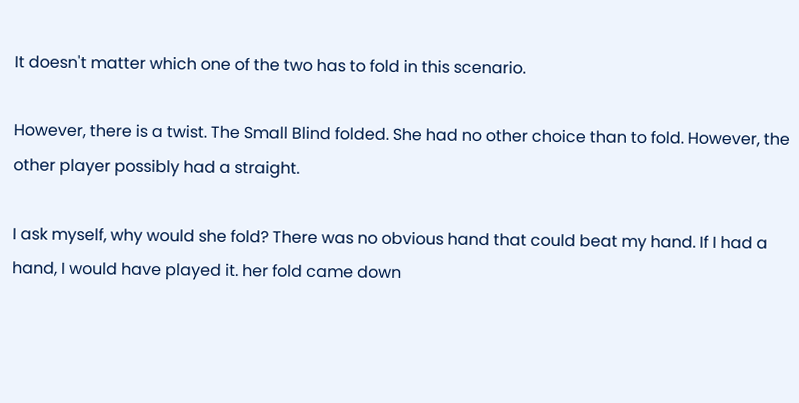It doesn't matter which one of the two has to fold in this scenario.

However, there is a twist. The Small Blind folded. She had no other choice than to fold. However, the other player possibly had a straight.

I ask myself, why would she fold? There was no obvious hand that could beat my hand. If I had a hand, I would have played it. her fold came down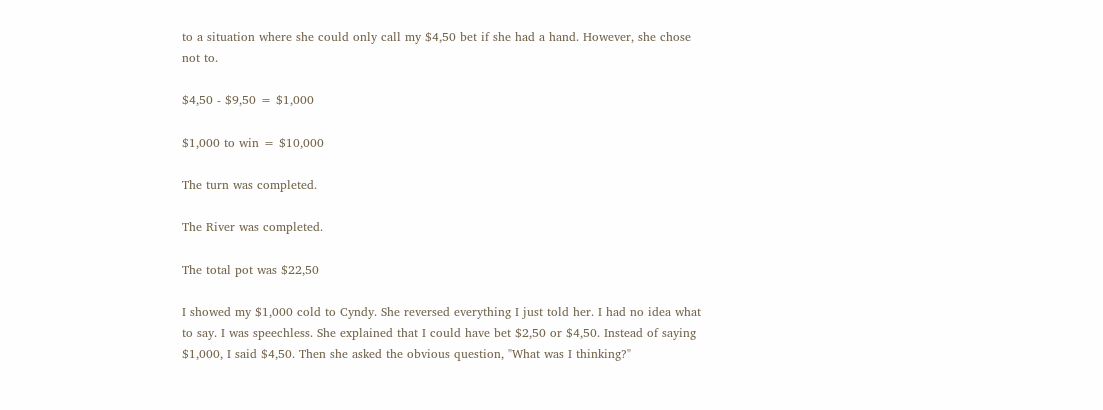to a situation where she could only call my $4,50 bet if she had a hand. However, she chose not to.

$4,50 - $9,50 = $1,000

$1,000 to win = $10,000

The turn was completed.

The River was completed.

The total pot was $22,50

I showed my $1,000 cold to Cyndy. She reversed everything I just told her. I had no idea what to say. I was speechless. She explained that I could have bet $2,50 or $4,50. Instead of saying $1,000, I said $4,50. Then she asked the obvious question, "What was I thinking?"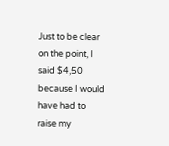Just to be clear on the point, I said $4,50 because I would have had to raise my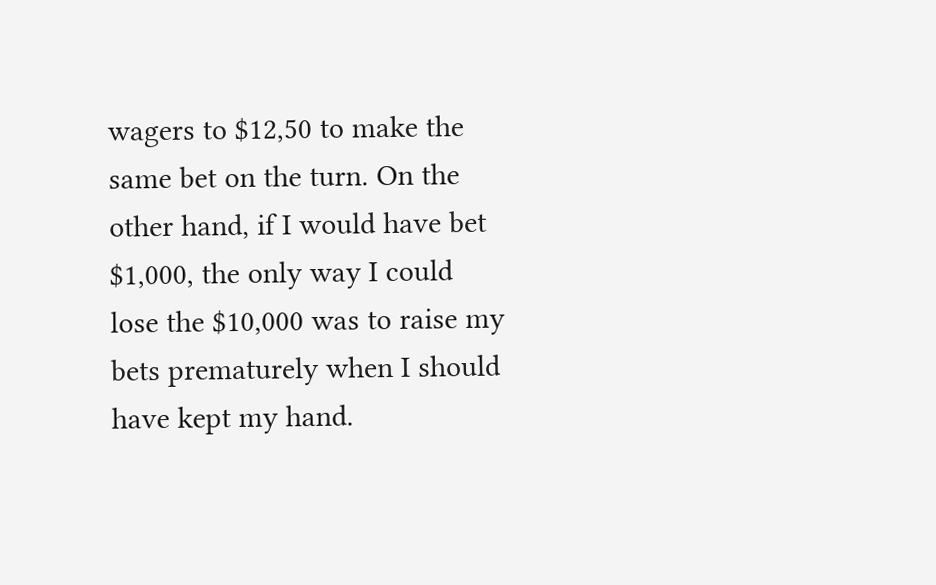wagers to $12,50 to make the same bet on the turn. On the other hand, if I would have bet $1,000, the only way I could lose the $10,000 was to raise my bets prematurely when I should have kept my hand.